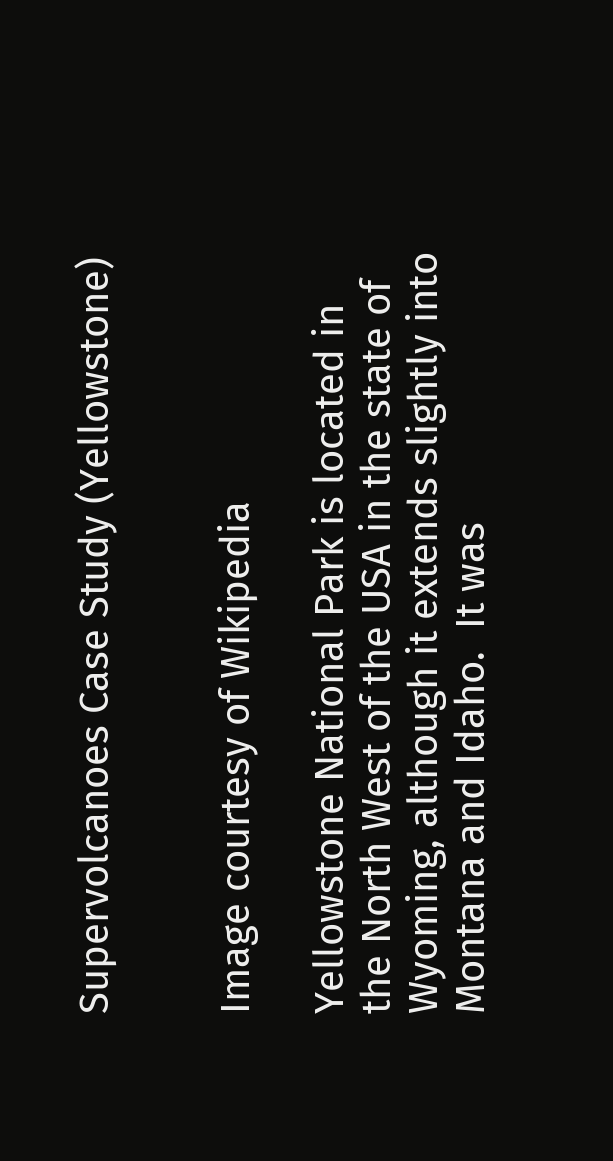Supervolcanoes Case Study (Yellowstone)


Image courtesy of Wikipedia

Yellowstone National Park is located in the North West of the USA in the state of Wyoming, although it extends slightly into Montana and Idaho.  It was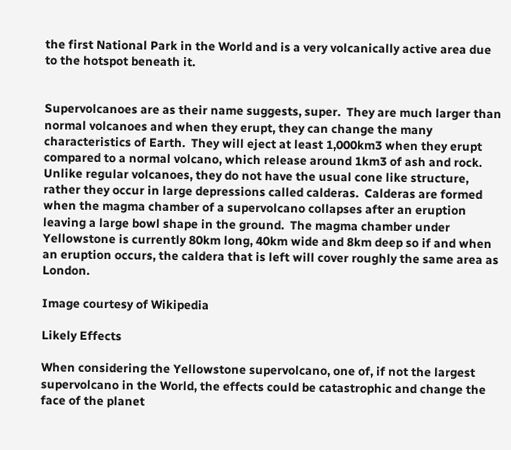the first National Park in the World and is a very volcanically active area due to the hotspot beneath it.


Supervolcanoes are as their name suggests, super.  They are much larger than normal volcanoes and when they erupt, they can change the many characteristics of Earth.  They will eject at least 1,000km3 when they erupt compared to a normal volcano, which release around 1km3 of ash and rock.  Unlike regular volcanoes, they do not have the usual cone like structure, rather they occur in large depressions called calderas.  Calderas are formed when the magma chamber of a supervolcano collapses after an eruption leaving a large bowl shape in the ground.  The magma chamber under Yellowstone is currently 80km long, 40km wide and 8km deep so if and when an eruption occurs, the caldera that is left will cover roughly the same area as London.

Image courtesy of Wikipedia

Likely Effects

When considering the Yellowstone supervolcano, one of, if not the largest supervolcano in the World, the effects could be catastrophic and change the face of the planet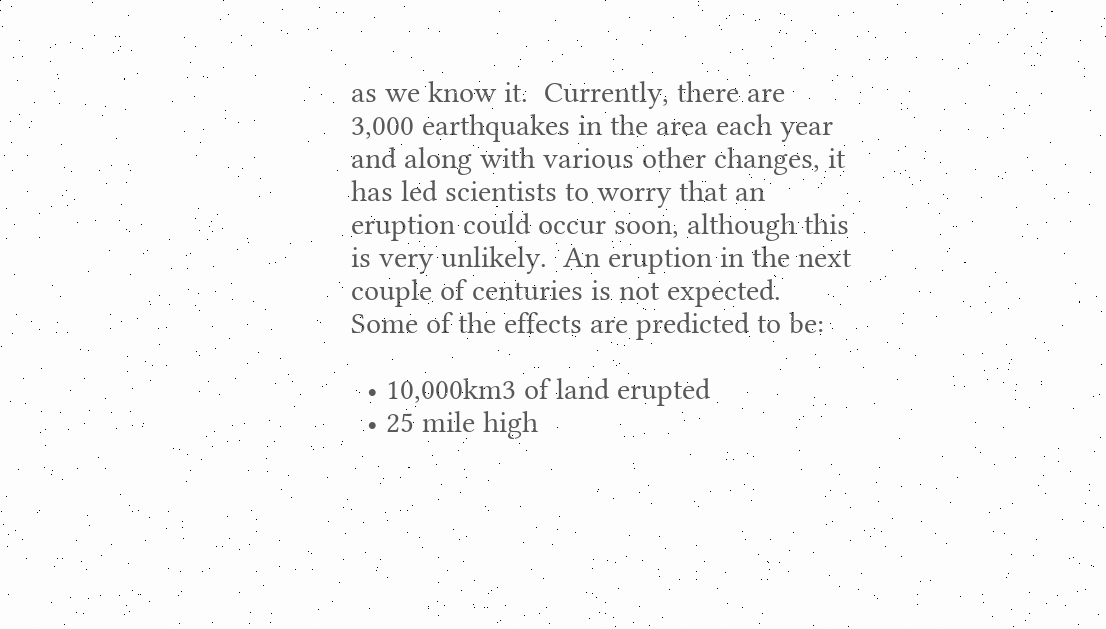as we know it.  Currently, there are 3,000 earthquakes in the area each year and along with various other changes, it has led scientists to worry that an eruption could occur soon, although this is very unlikely.  An eruption in the next couple of centuries is not expected.  Some of the effects are predicted to be:

  • 10,000km3 of land erupted
  • 25 mile high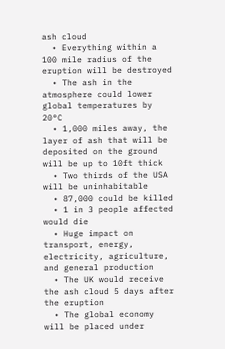ash cloud
  • Everything within a 100 mile radius of the eruption will be destroyed
  • The ash in the atmosphere could lower global temperatures by 20°C
  • 1,000 miles away, the layer of ash that will be deposited on the ground will be up to 10ft thick
  • Two thirds of the USA will be uninhabitable
  • 87,000 could be killed
  • 1 in 3 people affected would die
  • Huge impact on transport, energy, electricity, agriculture, and general production
  • The UK would receive the ash cloud 5 days after the eruption
  • The global economy will be placed under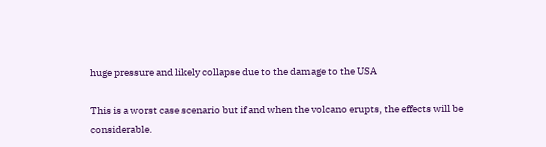huge pressure and likely collapse due to the damage to the USA

This is a worst case scenario but if and when the volcano erupts, the effects will be considerable.